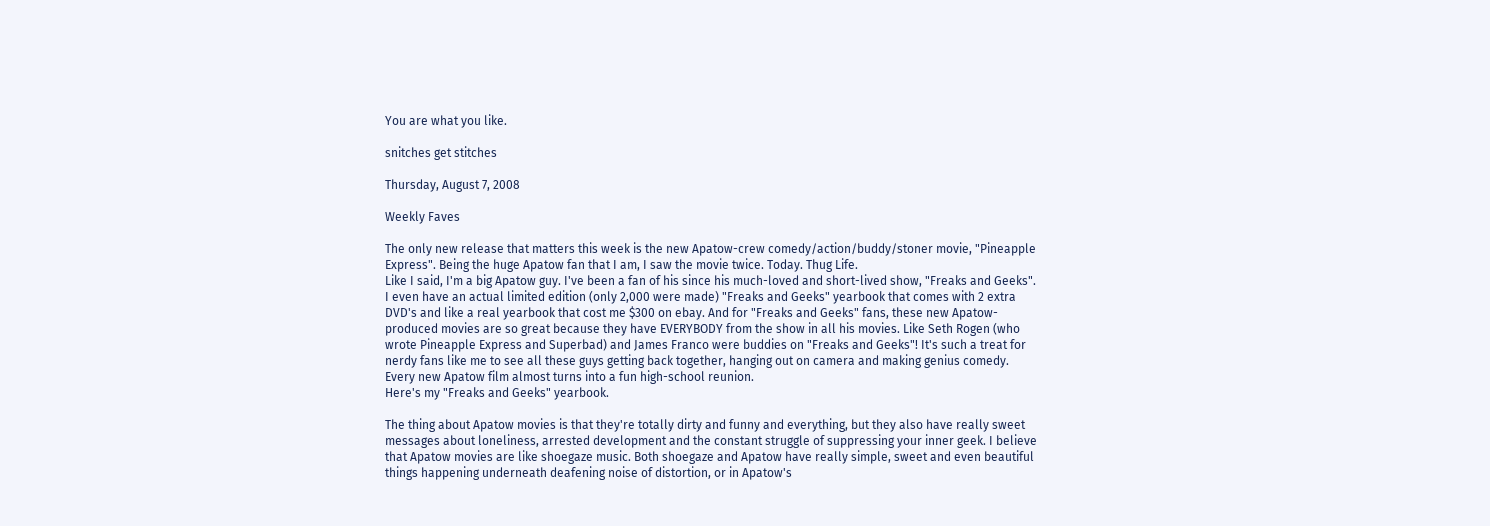You are what you like.

snitches get stitches

Thursday, August 7, 2008

Weekly Faves

The only new release that matters this week is the new Apatow-crew comedy/action/buddy/stoner movie, "Pineapple Express". Being the huge Apatow fan that I am, I saw the movie twice. Today. Thug Life.
Like I said, I'm a big Apatow guy. I've been a fan of his since his much-loved and short-lived show, "Freaks and Geeks". I even have an actual limited edition (only 2,000 were made) "Freaks and Geeks" yearbook that comes with 2 extra DVD's and like a real yearbook that cost me $300 on ebay. And for "Freaks and Geeks" fans, these new Apatow-produced movies are so great because they have EVERYBODY from the show in all his movies. Like Seth Rogen (who wrote Pineapple Express and Superbad) and James Franco were buddies on "Freaks and Geeks"! It's such a treat for nerdy fans like me to see all these guys getting back together, hanging out on camera and making genius comedy. Every new Apatow film almost turns into a fun high-school reunion.
Here's my "Freaks and Geeks" yearbook.

The thing about Apatow movies is that they're totally dirty and funny and everything, but they also have really sweet messages about loneliness, arrested development and the constant struggle of suppressing your inner geek. I believe that Apatow movies are like shoegaze music. Both shoegaze and Apatow have really simple, sweet and even beautiful things happening underneath deafening noise of distortion, or in Apatow's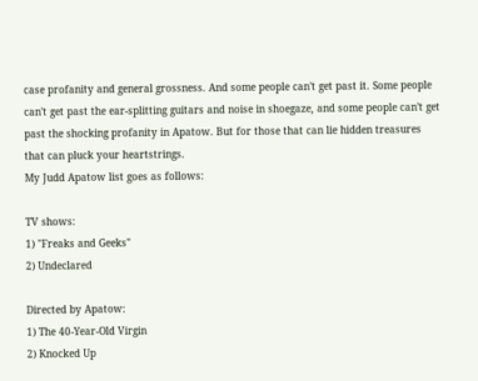case profanity and general grossness. And some people can't get past it. Some people can't get past the ear-splitting guitars and noise in shoegaze, and some people can't get past the shocking profanity in Apatow. But for those that can lie hidden treasures that can pluck your heartstrings.
My Judd Apatow list goes as follows:

TV shows:
1) "Freaks and Geeks"
2) Undeclared

Directed by Apatow:
1) The 40-Year-Old Virgin
2) Knocked Up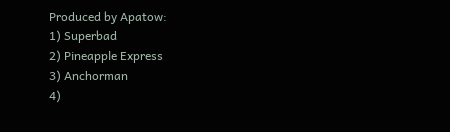Produced by Apatow:
1) Superbad
2) Pineapple Express
3) Anchorman
4)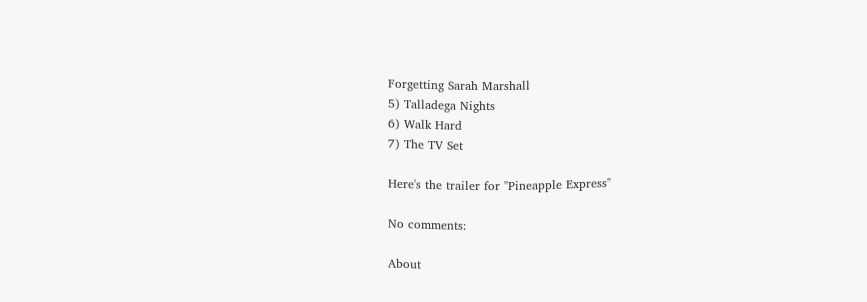Forgetting Sarah Marshall
5) Talladega Nights
6) Walk Hard
7) The TV Set

Here's the trailer for "Pineapple Express"

No comments:

About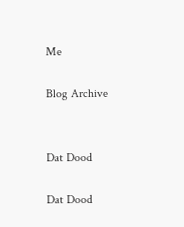Me

Blog Archive


Dat Dood

Dat Dood